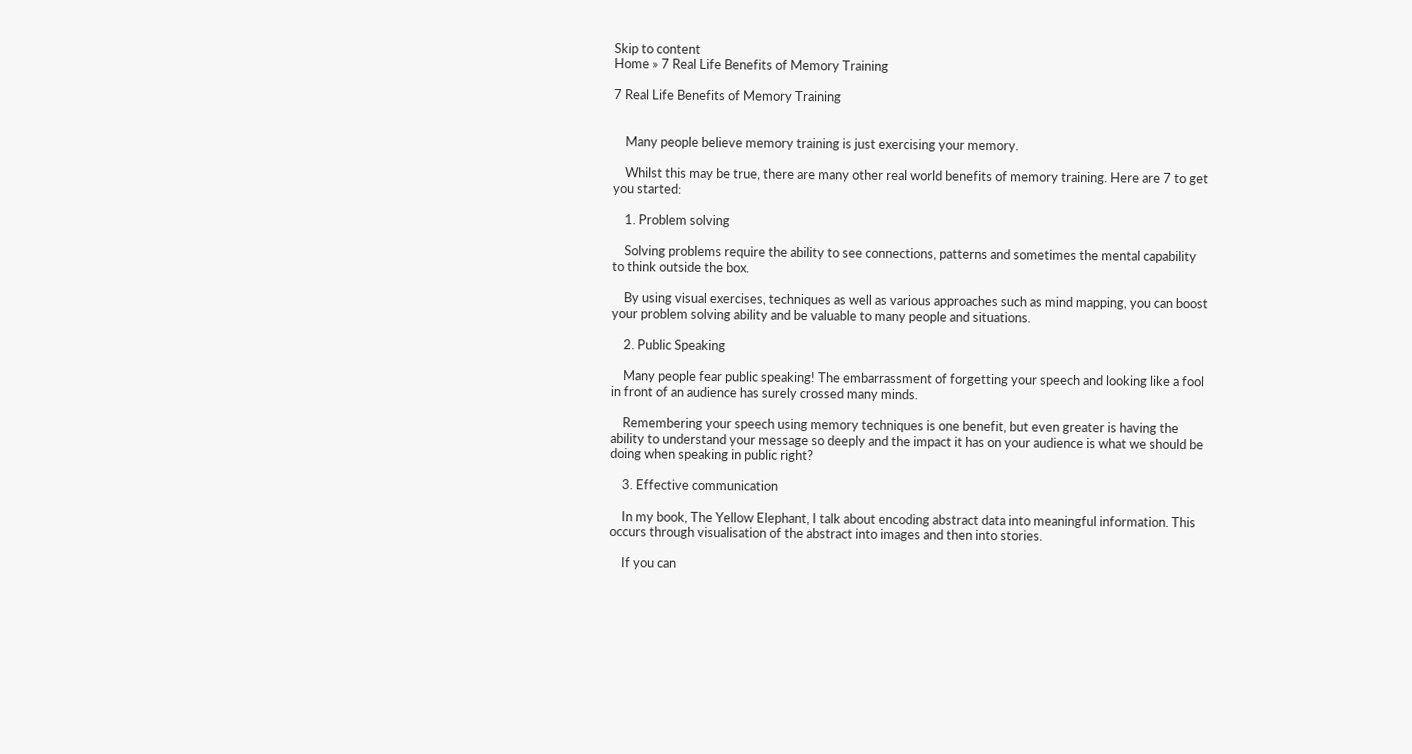Skip to content
Home » 7 Real Life Benefits of Memory Training

7 Real Life Benefits of Memory Training


    Many people believe memory training is just exercising your memory.

    Whilst this may be true, there are many other real world benefits of memory training. Here are 7 to get you started:

    1. Problem solving

    Solving problems require the ability to see connections, patterns and sometimes the mental capability to think outside the box.

    By using visual exercises, techniques as well as various approaches such as mind mapping, you can boost your problem solving ability and be valuable to many people and situations.

    2. Public Speaking

    Many people fear public speaking! The embarrassment of forgetting your speech and looking like a fool in front of an audience has surely crossed many minds.

    Remembering your speech using memory techniques is one benefit, but even greater is having the ability to understand your message so deeply and the impact it has on your audience is what we should be doing when speaking in public right?

    3. Effective communication

    In my book, The Yellow Elephant, I talk about encoding abstract data into meaningful information. This occurs through visualisation of the abstract into images and then into stories.

    If you can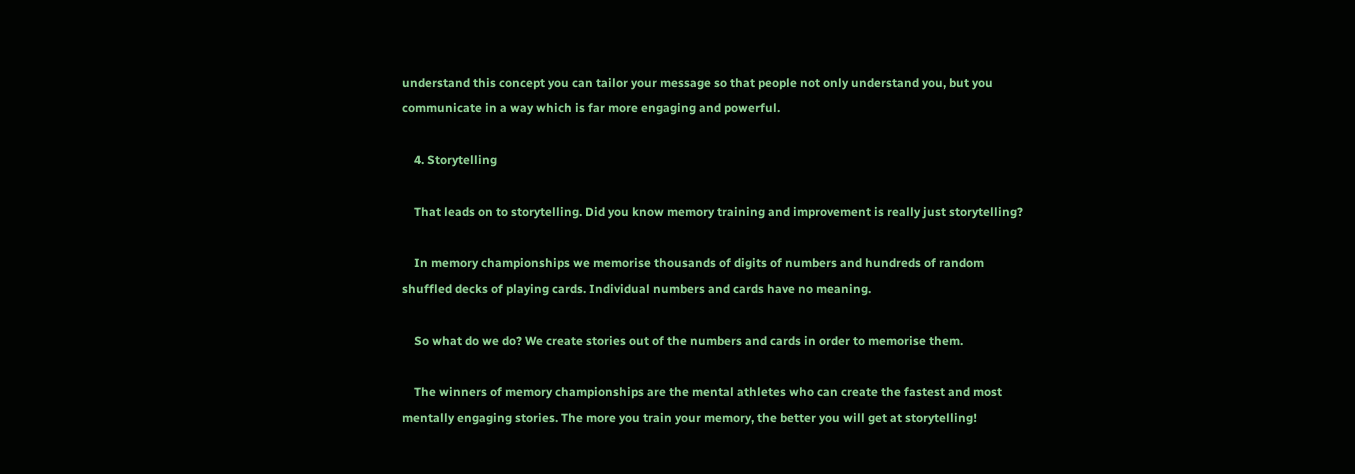understand this concept you can tailor your message so that people not only understand you, but you communicate in a way which is far more engaging and powerful.

    4. Storytelling

    That leads on to storytelling. Did you know memory training and improvement is really just storytelling?

    In memory championships we memorise thousands of digits of numbers and hundreds of random shuffled decks of playing cards. Individual numbers and cards have no meaning.

    So what do we do? We create stories out of the numbers and cards in order to memorise them.

    The winners of memory championships are the mental athletes who can create the fastest and most mentally engaging stories. The more you train your memory, the better you will get at storytelling!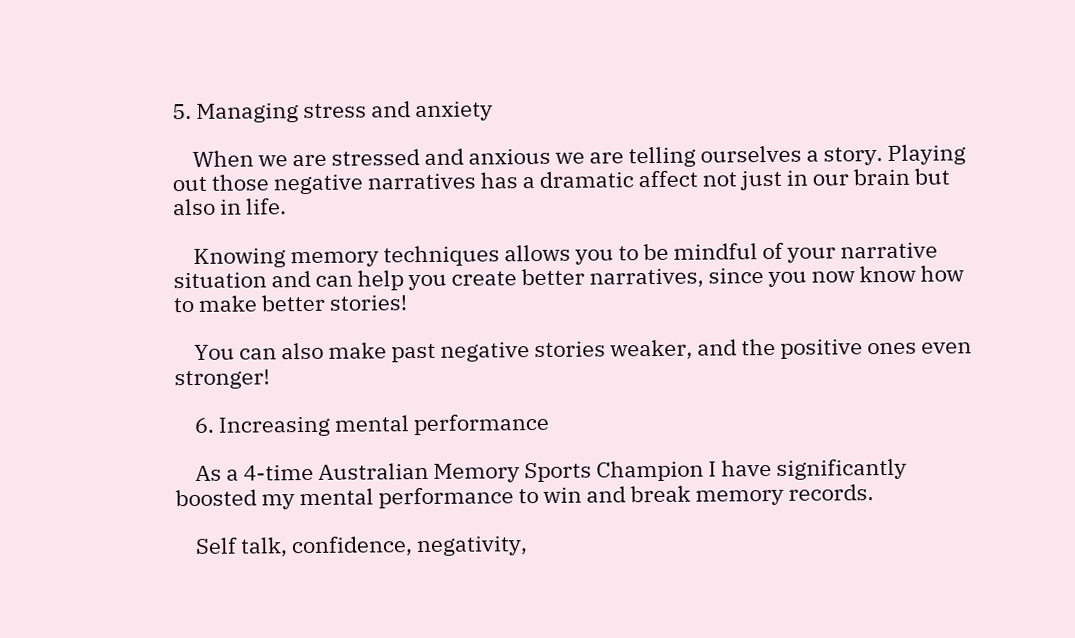5. Managing stress and anxiety

    When we are stressed and anxious we are telling ourselves a story. Playing out those negative narratives has a dramatic affect not just in our brain but also in life.

    Knowing memory techniques allows you to be mindful of your narrative situation and can help you create better narratives, since you now know how to make better stories!

    You can also make past negative stories weaker, and the positive ones even stronger!

    6. Increasing mental performance

    As a 4-time Australian Memory Sports Champion I have significantly boosted my mental performance to win and break memory records.

    Self talk, confidence, negativity,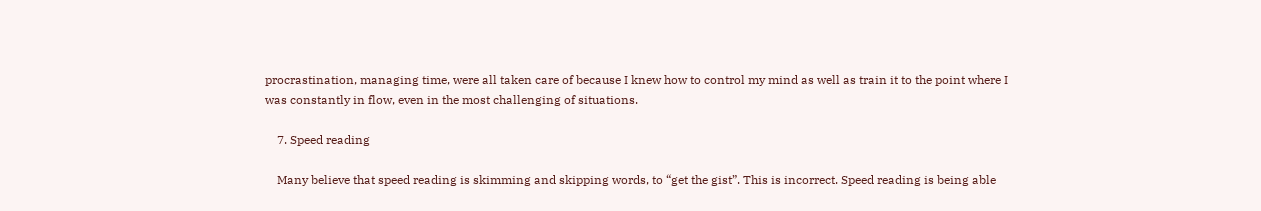procrastination, managing time, were all taken care of because I knew how to control my mind as well as train it to the point where I was constantly in flow, even in the most challenging of situations.

    7. Speed reading

    Many believe that speed reading is skimming and skipping words, to “get the gist”. This is incorrect. Speed reading is being able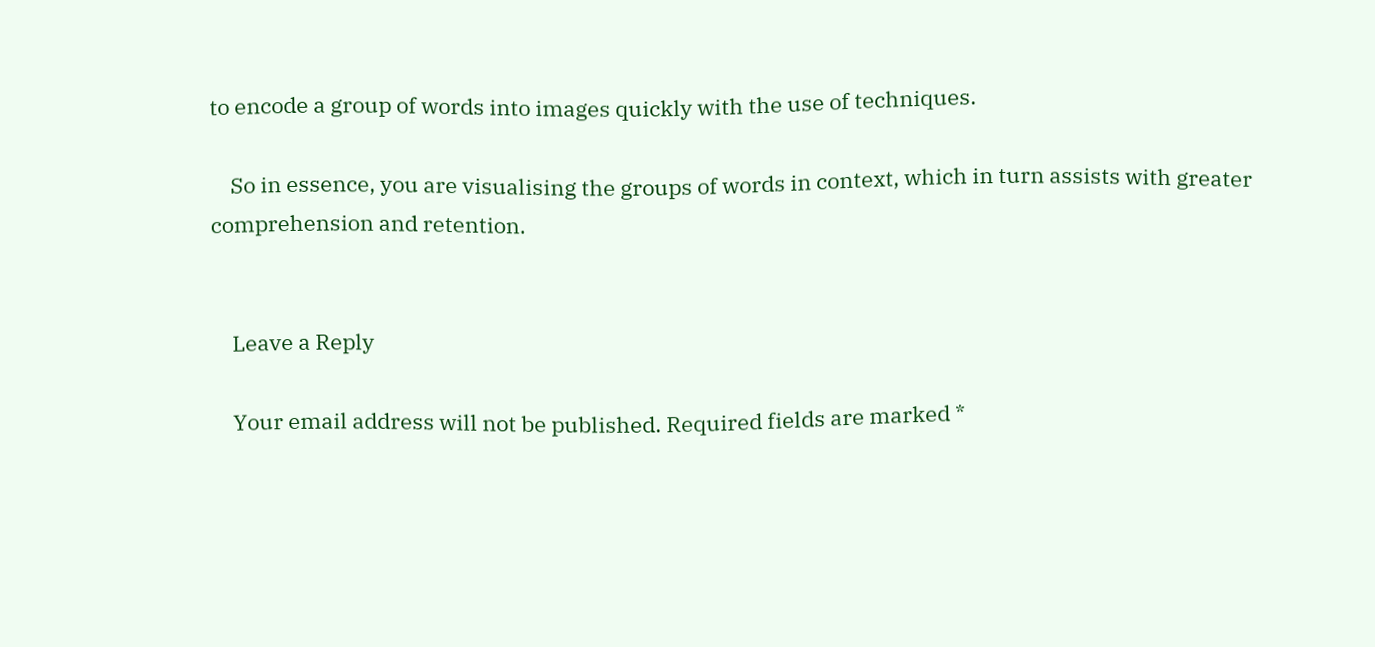to encode a group of words into images quickly with the use of techniques.

    So in essence, you are visualising the groups of words in context, which in turn assists with greater comprehension and retention.


    Leave a Reply

    Your email address will not be published. Required fields are marked *